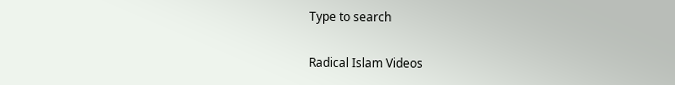Type to search

Radical Islam Videos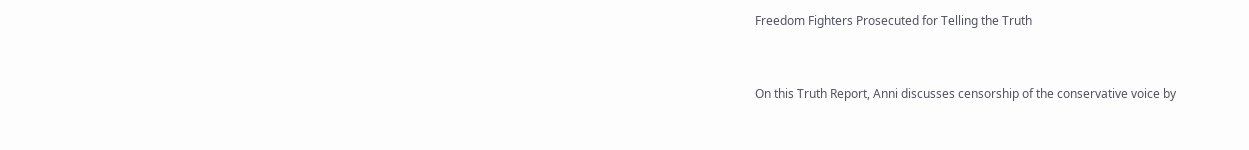Freedom Fighters Prosecuted for Telling the Truth


On this Truth Report, Anni discusses censorship of the conservative voice by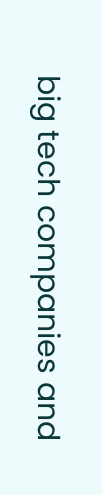big tech companies and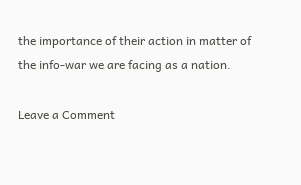the importance of their action in matter of the info-war we are facing as a nation.

Leave a Comment